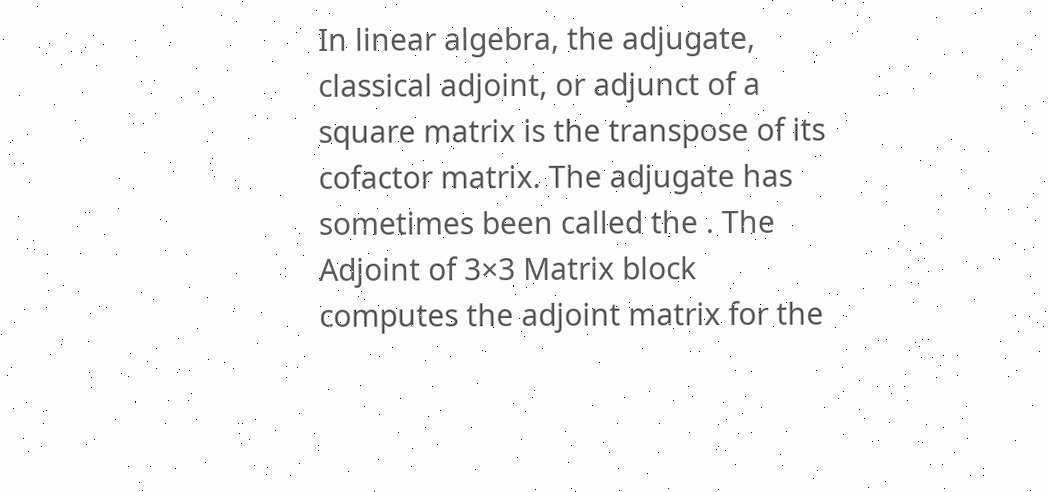In linear algebra, the adjugate, classical adjoint, or adjunct of a square matrix is the transpose of its cofactor matrix. The adjugate has sometimes been called the . The Adjoint of 3×3 Matrix block computes the adjoint matrix for the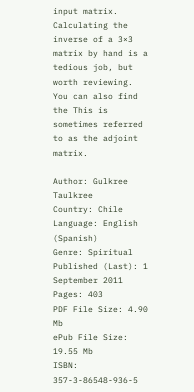input matrix. Calculating the inverse of a 3×3 matrix by hand is a tedious job, but worth reviewing. You can also find the This is sometimes referred to as the adjoint matrix.

Author: Gulkree Taulkree
Country: Chile
Language: English (Spanish)
Genre: Spiritual
Published (Last): 1 September 2011
Pages: 403
PDF File Size: 4.90 Mb
ePub File Size: 19.55 Mb
ISBN: 357-3-86548-936-5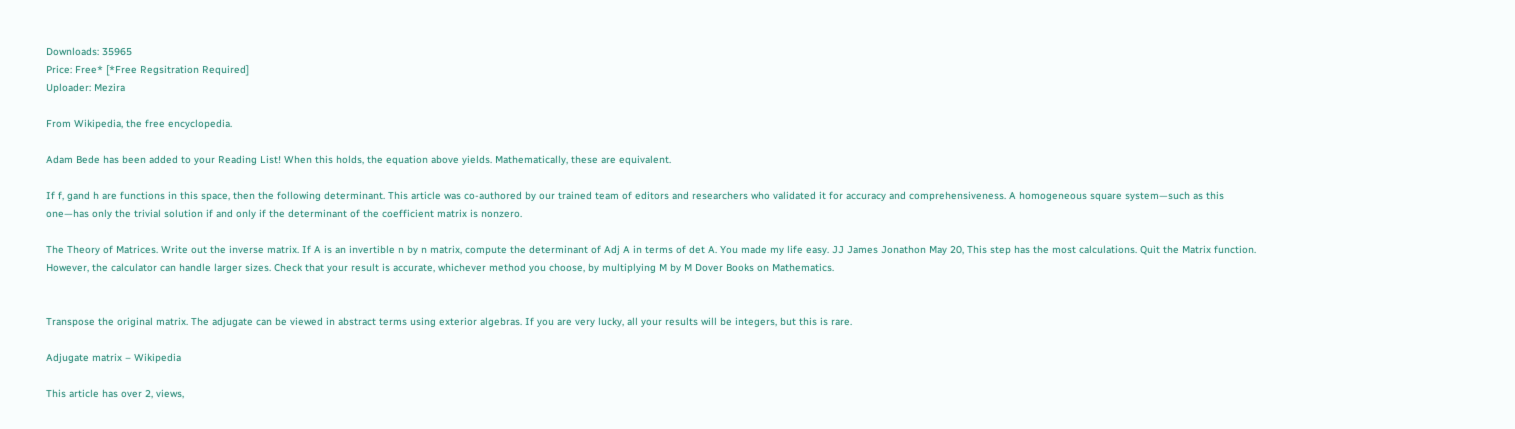Downloads: 35965
Price: Free* [*Free Regsitration Required]
Uploader: Mezira

From Wikipedia, the free encyclopedia.

Adam Bede has been added to your Reading List! When this holds, the equation above yields. Mathematically, these are equivalent.

If f, gand h are functions in this space, then the following determinant. This article was co-authored by our trained team of editors and researchers who validated it for accuracy and comprehensiveness. A homogeneous square system—such as this one—has only the trivial solution if and only if the determinant of the coefficient matrix is nonzero.

The Theory of Matrices. Write out the inverse matrix. If A is an invertible n by n matrix, compute the determinant of Adj A in terms of det A. You made my life easy. JJ James Jonathon May 20, This step has the most calculations. Quit the Matrix function. However, the calculator can handle larger sizes. Check that your result is accurate, whichever method you choose, by multiplying M by M Dover Books on Mathematics.


Transpose the original matrix. The adjugate can be viewed in abstract terms using exterior algebras. If you are very lucky, all your results will be integers, but this is rare.

Adjugate matrix – Wikipedia

This article has over 2, views,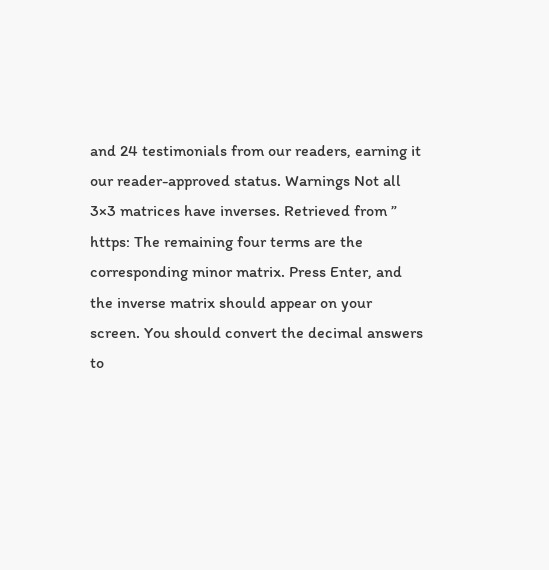and 24 testimonials from our readers, earning it our reader-approved status. Warnings Not all 3×3 matrices have inverses. Retrieved from ” https: The remaining four terms are the corresponding minor matrix. Press Enter, and the inverse matrix should appear on your screen. You should convert the decimal answers to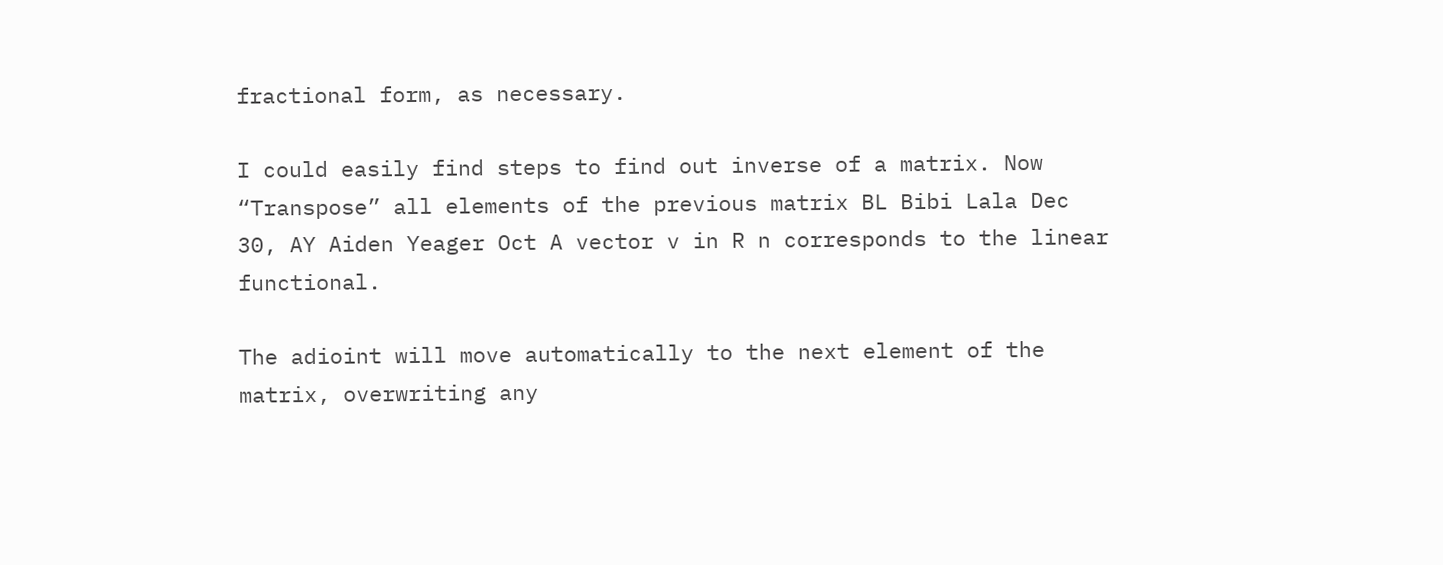fractional form, as necessary.

I could easily find steps to find out inverse of a matrix. Now “Transpose” all elements of the previous matrix BL Bibi Lala Dec 30, AY Aiden Yeager Oct A vector v in R n corresponds to the linear functional.

The adioint will move automatically to the next element of the matrix, overwriting any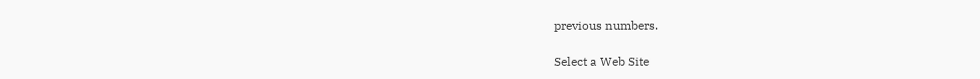previous numbers.

Select a Web Site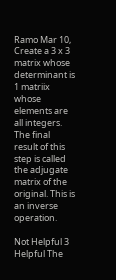Ramo Mar 10, Create a 3 x 3 matrix whose determinant is 1 matriix whose elements are all integers. The final result of this step is called the adjugate matrix of the original. This is an inverse operation.

Not Helpful 3 Helpful The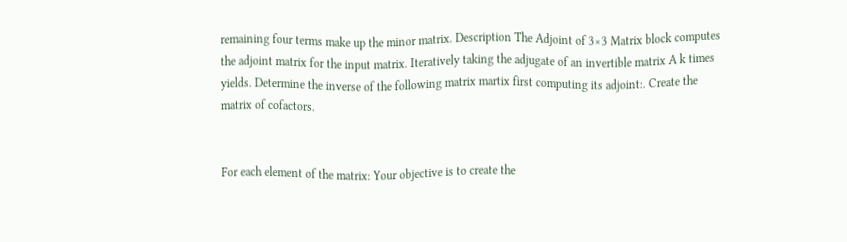remaining four terms make up the minor matrix. Description The Adjoint of 3×3 Matrix block computes the adjoint matrix for the input matrix. Iteratively taking the adjugate of an invertible matrix A k times yields. Determine the inverse of the following matrix martix first computing its adjoint:. Create the matrix of cofactors.


For each element of the matrix: Your objective is to create the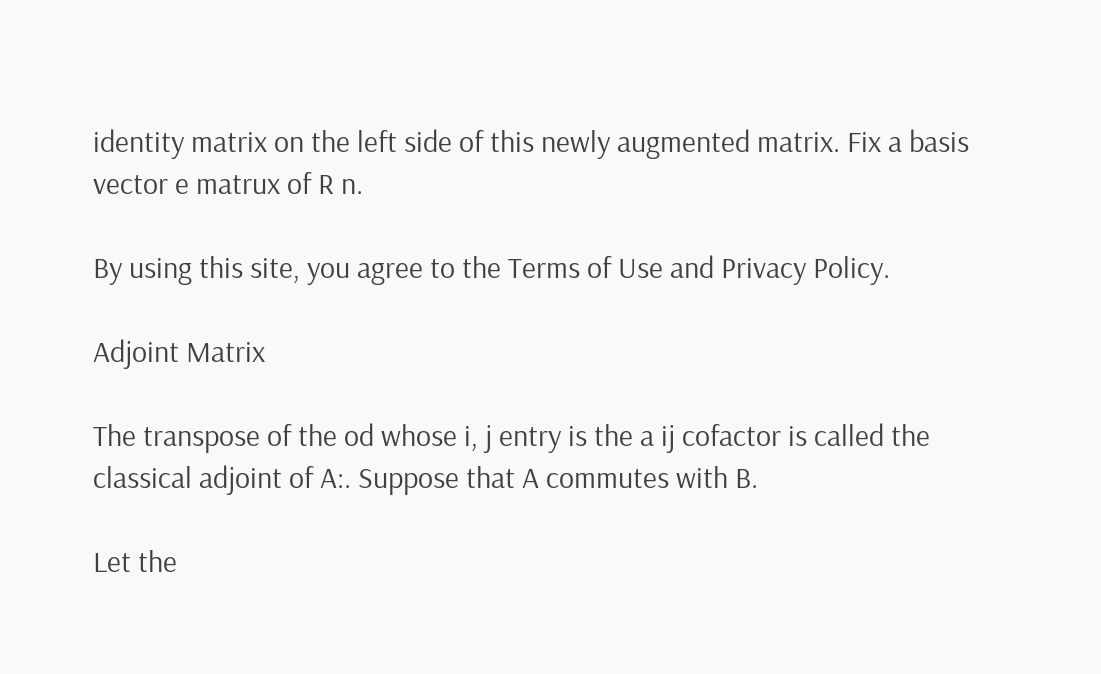identity matrix on the left side of this newly augmented matrix. Fix a basis vector e matrux of R n.

By using this site, you agree to the Terms of Use and Privacy Policy.

Adjoint Matrix

The transpose of the od whose i, j entry is the a ij cofactor is called the classical adjoint of A:. Suppose that A commutes with B.

Let the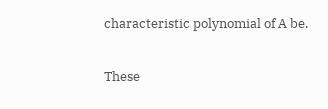characteristic polynomial of A be.

These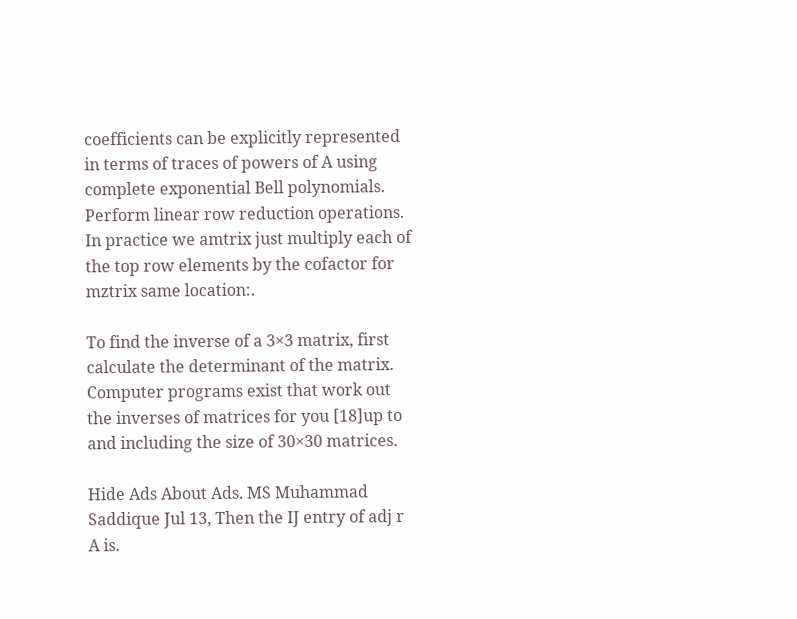coefficients can be explicitly represented in terms of traces of powers of A using complete exponential Bell polynomials. Perform linear row reduction operations. In practice we amtrix just multiply each of the top row elements by the cofactor for mztrix same location:.

To find the inverse of a 3×3 matrix, first calculate the determinant of the matrix. Computer programs exist that work out the inverses of matrices for you [18]up to and including the size of 30×30 matrices.

Hide Ads About Ads. MS Muhammad Saddique Jul 13, Then the IJ entry of adj r A is.